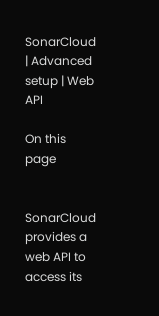SonarCloud | Advanced setup | Web API

On this page


SonarCloud provides a web API to access its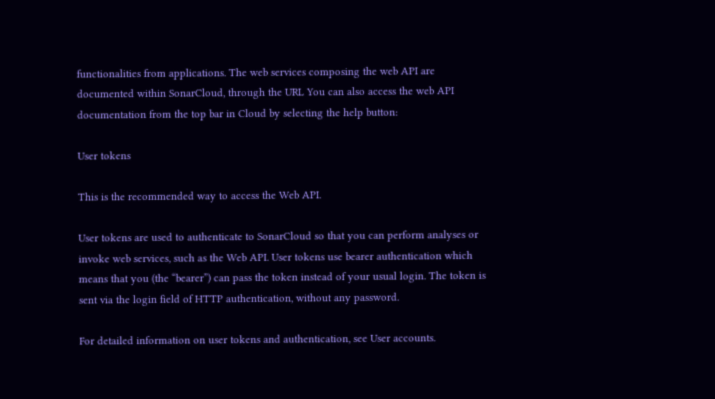functionalities from applications. The web services composing the web API are documented within SonarCloud, through the URL You can also access the web API documentation from the top bar in Cloud by selecting the help button:

User tokens

This is the recommended way to access the Web API.

User tokens are used to authenticate to SonarCloud so that you can perform analyses or invoke web services, such as the Web API. User tokens use bearer authentication which means that you (the “bearer”) can pass the token instead of your usual login. The token is sent via the login field of HTTP authentication, without any password.

For detailed information on user tokens and authentication, see User accounts.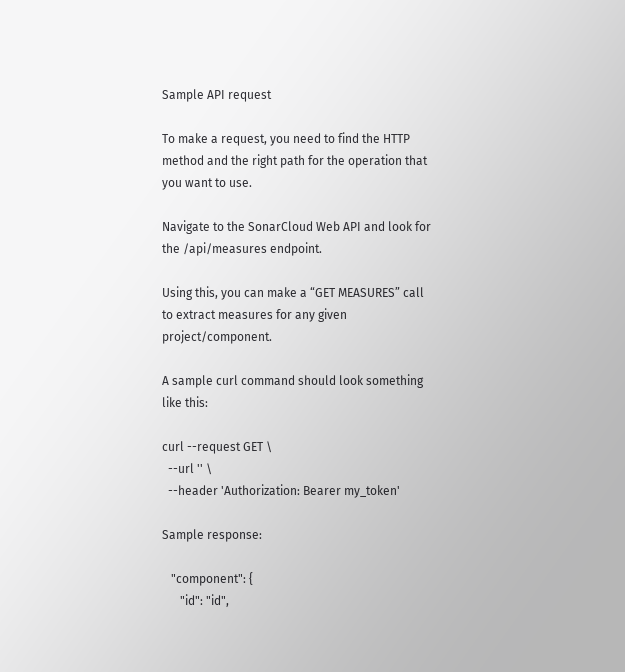Sample API request

To make a request, you need to find the HTTP method and the right path for the operation that you want to use.

Navigate to the SonarCloud Web API and look for the /api/measures endpoint.

Using this, you can make a “GET MEASURES” call to extract measures for any given project/component.

A sample curl command should look something like this:

curl --request GET \
  --url '' \
  --header 'Authorization: Bearer my_token'

Sample response:

   "component": {
      "id": "id",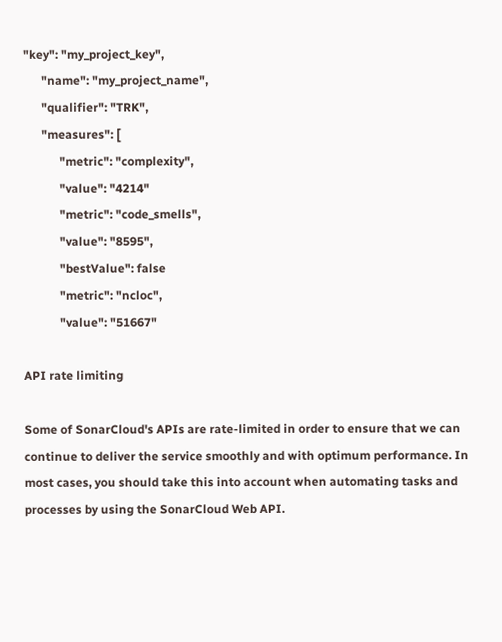"key": "my_project_key",
      "name": "my_project_name",
      "qualifier": "TRK",
      "measures": [
            "metric": "complexity",
            "value": "4214"
            "metric": "code_smells",
            "value": "8595",
            "bestValue": false
            "metric": "ncloc",
            "value": "51667"

API rate limiting

Some of SonarCloud's APIs are rate-limited in order to ensure that we can continue to deliver the service smoothly and with optimum performance. In most cases, you should take this into account when automating tasks and processes by using the SonarCloud Web API.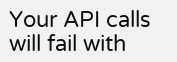Your API calls will fail with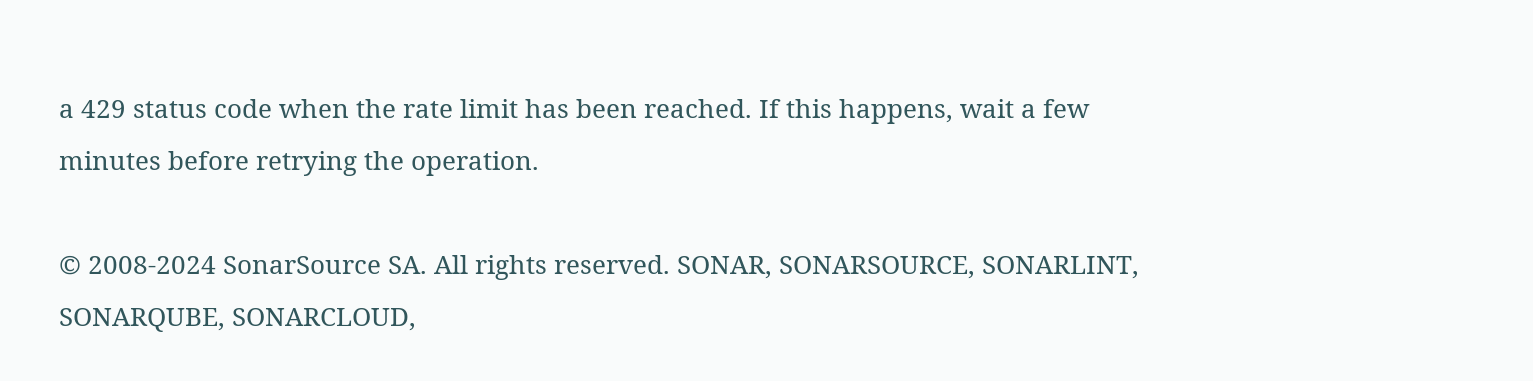a 429 status code when the rate limit has been reached. If this happens, wait a few minutes before retrying the operation.

© 2008-2024 SonarSource SA. All rights reserved. SONAR, SONARSOURCE, SONARLINT, SONARQUBE, SONARCLOUD,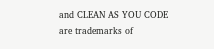and CLEAN AS YOU CODE are trademarks of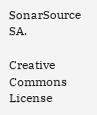SonarSource SA.

Creative Commons License